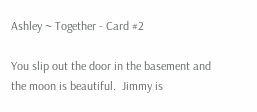Ashley ~ Together - Card #2

You slip out the door in the basement and the moon is beautiful.  Jimmy is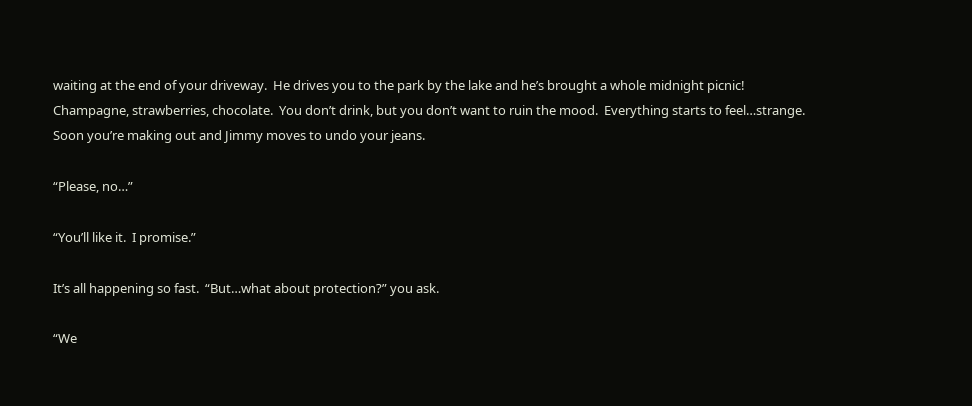waiting at the end of your driveway.  He drives you to the park by the lake and he’s brought a whole midnight picnic!  Champagne, strawberries, chocolate.  You don’t drink, but you don’t want to ruin the mood.  Everything starts to feel…strange.  Soon you’re making out and Jimmy moves to undo your jeans.

“Please, no…”

“You’ll like it.  I promise.”

It’s all happening so fast.  “But…what about protection?” you ask.

“We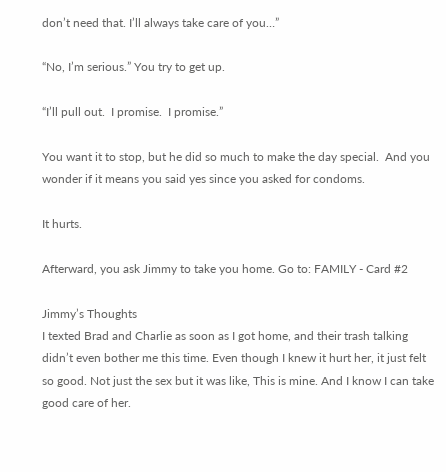don’t need that. I’ll always take care of you…”

“No, I’m serious.” You try to get up.

“I’ll pull out.  I promise.  I promise.”

You want it to stop, but he did so much to make the day special.  And you wonder if it means you said yes since you asked for condoms.

It hurts.

Afterward, you ask Jimmy to take you home. Go to: FAMILY - Card #2

Jimmy’s Thoughts
I texted Brad and Charlie as soon as I got home, and their trash talking didn’t even bother me this time. Even though I knew it hurt her, it just felt so good. Not just the sex but it was like, This is mine. And I know I can take good care of her.